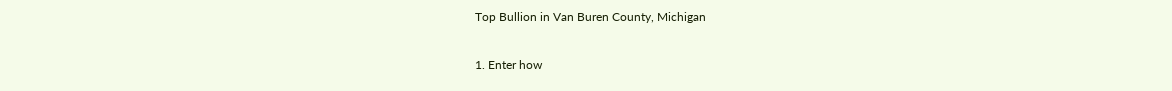Top Bullion in Van Buren County, Michigan

1. Enter how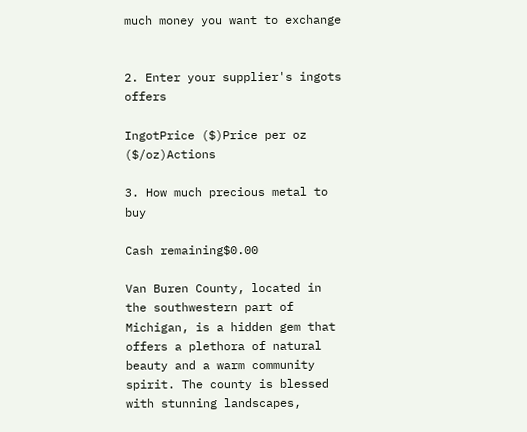much money you want to exchange


2. Enter your supplier's ingots offers

IngotPrice ($)Price per oz ($/oz)Actions

3. How much precious metal to buy

Cash remaining$0.00

Van Buren County, located in the southwestern part of Michigan, is a hidden gem that offers a plethora of natural beauty and a warm community spirit. The county is blessed with stunning landscapes,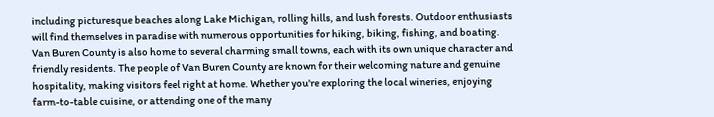including picturesque beaches along Lake Michigan, rolling hills, and lush forests. Outdoor enthusiasts will find themselves in paradise with numerous opportunities for hiking, biking, fishing, and boating. Van Buren County is also home to several charming small towns, each with its own unique character and friendly residents. The people of Van Buren County are known for their welcoming nature and genuine hospitality, making visitors feel right at home. Whether you're exploring the local wineries, enjoying farm-to-table cuisine, or attending one of the many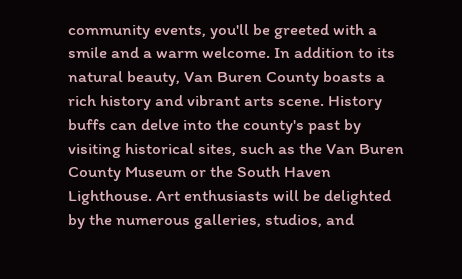community events, you'll be greeted with a smile and a warm welcome. In addition to its natural beauty, Van Buren County boasts a rich history and vibrant arts scene. History buffs can delve into the county's past by visiting historical sites, such as the Van Buren County Museum or the South Haven Lighthouse. Art enthusiasts will be delighted by the numerous galleries, studios, and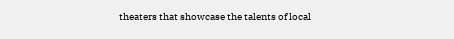theaters that showcase the talents of local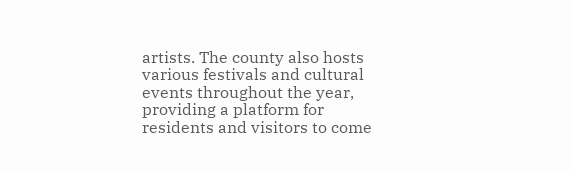artists. The county also hosts various festivals and cultural events throughout the year, providing a platform for residents and visitors to come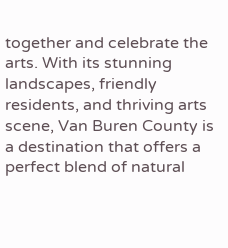together and celebrate the arts. With its stunning landscapes, friendly residents, and thriving arts scene, Van Buren County is a destination that offers a perfect blend of natural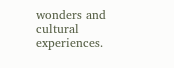wonders and cultural experiences.